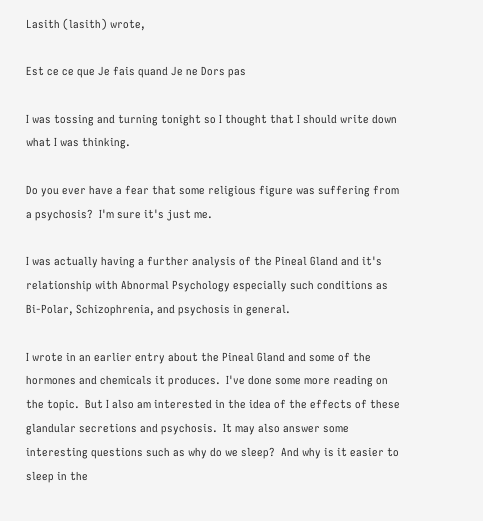Lasith (lasith) wrote,

Est ce ce que Je fais quand Je ne Dors pas

I was tossing and turning tonight so I thought that I should write down what I was thinking.

Do you ever have a fear that some religious figure was suffering from a psychosis?  I'm sure it's just me.

I was actually having a further analysis of the Pineal Gland and it's relationship with Abnormal Psychology especially such conditions as Bi-Polar, Schizophrenia, and psychosis in general.

I wrote in an earlier entry about the Pineal Gland and some of the hormones and chemicals it produces.  I've done some more reading on the topic.  But I also am interested in the idea of the effects of these glandular secretions and psychosis.  It may also answer some interesting questions such as why do we sleep?  And why is it easier to sleep in the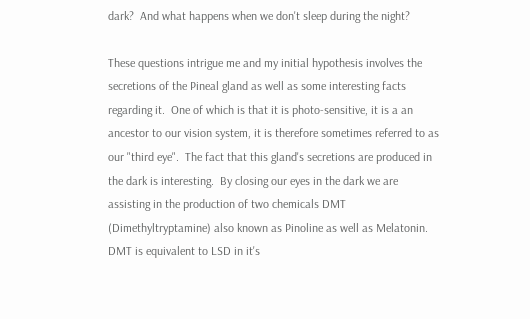dark?  And what happens when we don't sleep during the night?

These questions intrigue me and my initial hypothesis involves the secretions of the Pineal gland as well as some interesting facts regarding it.  One of which is that it is photo-sensitive, it is a an ancestor to our vision system, it is therefore sometimes referred to as our "third eye".  The fact that this gland's secretions are produced in the dark is interesting.  By closing our eyes in the dark we are assisting in the production of two chemicals DMT (Dimethyltryptamine) also known as Pinoline as well as Melatonin.  DMT is equivalent to LSD in it's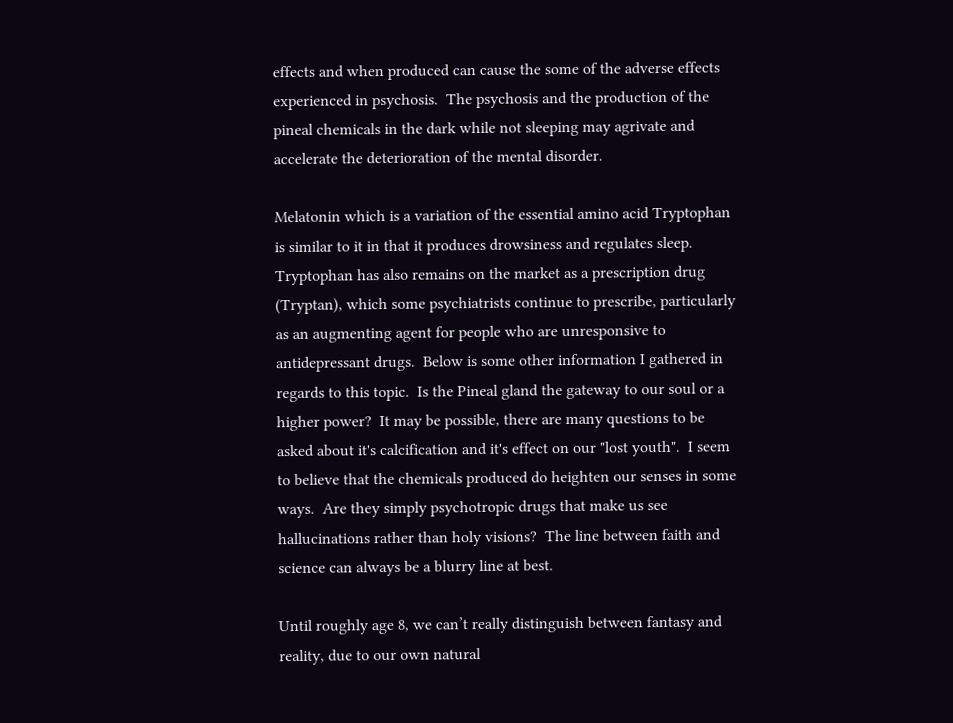effects and when produced can cause the some of the adverse effects experienced in psychosis.  The psychosis and the production of the pineal chemicals in the dark while not sleeping may agrivate and accelerate the deterioration of the mental disorder.

Melatonin which is a variation of the essential amino acid Tryptophan is similar to it in that it produces drowsiness and regulates sleep.  Tryptophan has also remains on the market as a prescription drug (Tryptan), which some psychiatrists continue to prescribe, particularly as an augmenting agent for people who are unresponsive to antidepressant drugs.  Below is some other information I gathered in regards to this topic.  Is the Pineal gland the gateway to our soul or a higher power?  It may be possible, there are many questions to be asked about it's calcification and it's effect on our "lost youth".  I seem to believe that the chemicals produced do heighten our senses in some ways.  Are they simply psychotropic drugs that make us see hallucinations rather than holy visions?  The line between faith and science can always be a blurry line at best.

Until roughly age 8, we can’t really distinguish between fantasy and reality, due to our own natural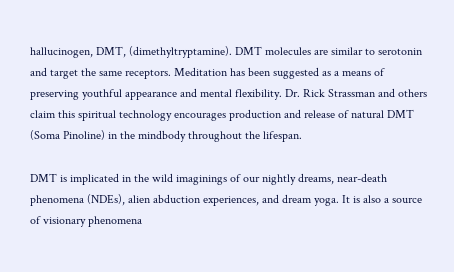hallucinogen, DMT, (dimethyltryptamine). DMT molecules are similar to serotonin and target the same receptors. Meditation has been suggested as a means of preserving youthful appearance and mental flexibility. Dr. Rick Strassman and others claim this spiritual technology encourages production and release of natural DMT (Soma Pinoline) in the mindbody throughout the lifespan.

DMT is implicated in the wild imaginings of our nightly dreams, near-death phenomena (NDEs), alien abduction experiences, and dream yoga. It is also a source of visionary phenomena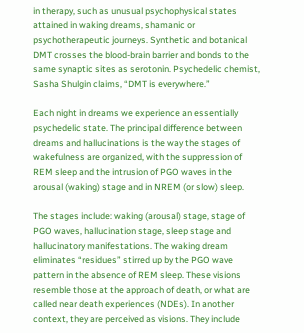in therapy, such as unusual psychophysical states attained in waking dreams, shamanic or psychotherapeutic journeys. Synthetic and botanical DMT crosses the blood-brain barrier and bonds to the same synaptic sites as serotonin. Psychedelic chemist, Sasha Shulgin claims, “DMT is everywhere.”

Each night in dreams we experience an essentially psychedelic state. The principal difference between dreams and hallucinations is the way the stages of wakefulness are organized, with the suppression of REM sleep and the intrusion of PGO waves in the arousal (waking) stage and in NREM (or slow) sleep.

The stages include: waking (arousal) stage, stage of PGO waves, hallucination stage, sleep stage and hallucinatory manifestations. The waking dream eliminates “residues” stirred up by the PGO wave pattern in the absence of REM sleep. These visions resemble those at the approach of death, or what are called near death experiences (NDEs). In another context, they are perceived as visions. They include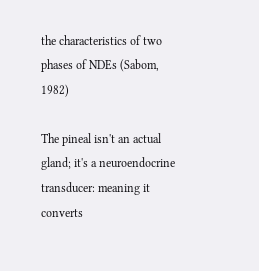the characteristics of two phases of NDEs (Sabom, 1982)

The pineal isn't an actual gland; it's a neuroendocrine transducer: meaning it converts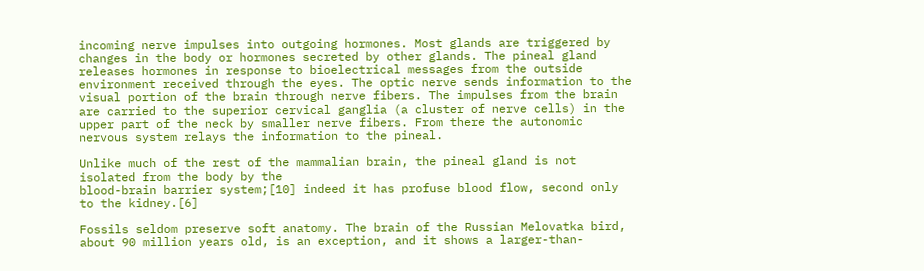incoming nerve impulses into outgoing hormones. Most glands are triggered by changes in the body or hormones secreted by other glands. The pineal gland releases hormones in response to bioelectrical messages from the outside environment received through the eyes. The optic nerve sends information to the visual portion of the brain through nerve fibers. The impulses from the brain are carried to the superior cervical ganglia (a cluster of nerve cells) in the upper part of the neck by smaller nerve fibers. From there the autonomic nervous system relays the information to the pineal.

Unlike much of the rest of the mammalian brain, the pineal gland is not isolated from the body by the
blood-brain barrier system;[10] indeed it has profuse blood flow, second only to the kidney.[6]

Fossils seldom preserve soft anatomy. The brain of the Russian Melovatka bird, about 90 million years old, is an exception, and it shows a larger-than-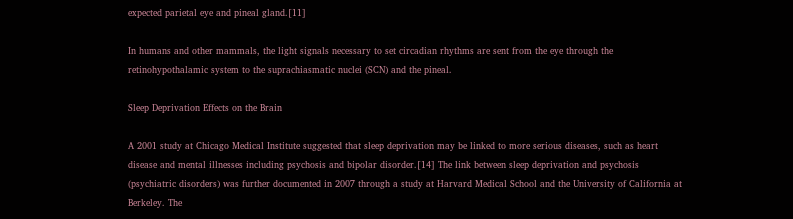expected parietal eye and pineal gland.[11]

In humans and other mammals, the light signals necessary to set circadian rhythms are sent from the eye through the retinohypothalamic system to the suprachiasmatic nuclei (SCN) and the pineal.

Sleep Deprivation Effects on the Brain

A 2001 study at Chicago Medical Institute suggested that sleep deprivation may be linked to more serious diseases, such as heart disease and mental illnesses including psychosis and bipolar disorder.[14] The link between sleep deprivation and psychosis (psychiatric disorders) was further documented in 2007 through a study at Harvard Medical School and the University of California at Berkeley. The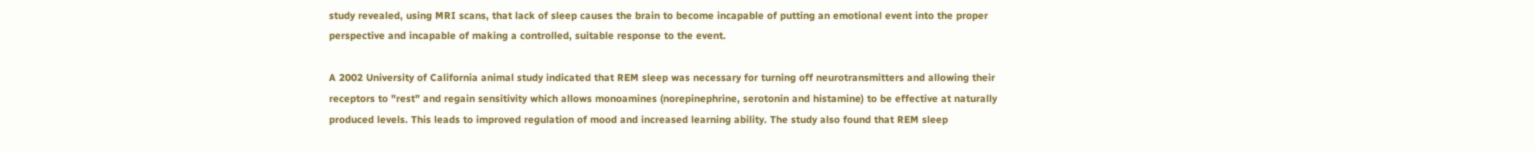study revealed, using MRI scans, that lack of sleep causes the brain to become incapable of putting an emotional event into the proper perspective and incapable of making a controlled, suitable response to the event.

A 2002 University of California animal study indicated that REM sleep was necessary for turning off neurotransmitters and allowing their receptors to "rest" and regain sensitivity which allows monoamines (norepinephrine, serotonin and histamine) to be effective at naturally produced levels. This leads to improved regulation of mood and increased learning ability. The study also found that REM sleep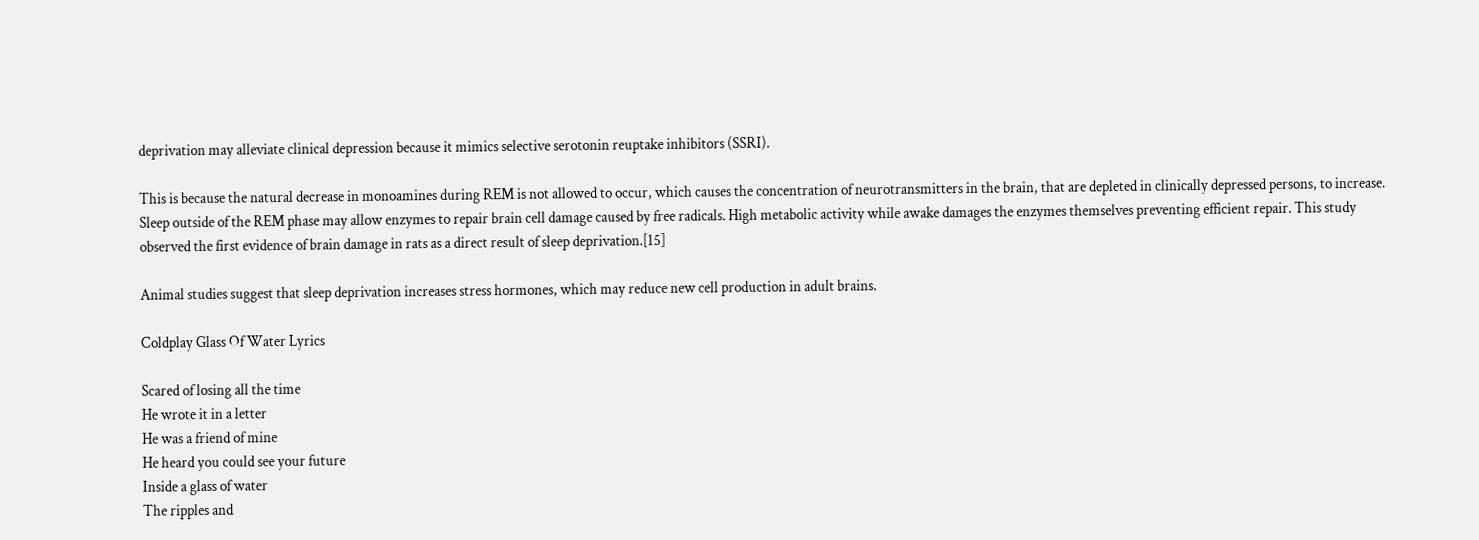deprivation may alleviate clinical depression because it mimics selective serotonin reuptake inhibitors (SSRI).

This is because the natural decrease in monoamines during REM is not allowed to occur, which causes the concentration of neurotransmitters in the brain, that are depleted in clinically depressed persons, to increase. Sleep outside of the REM phase may allow enzymes to repair brain cell damage caused by free radicals. High metabolic activity while awake damages the enzymes themselves preventing efficient repair. This study observed the first evidence of brain damage in rats as a direct result of sleep deprivation.[15]

Animal studies suggest that sleep deprivation increases stress hormones, which may reduce new cell production in adult brains.

Coldplay Glass Of Water Lyrics

Scared of losing all the time
He wrote it in a letter
He was a friend of mine
He heard you could see your future
Inside a glass of water
The ripples and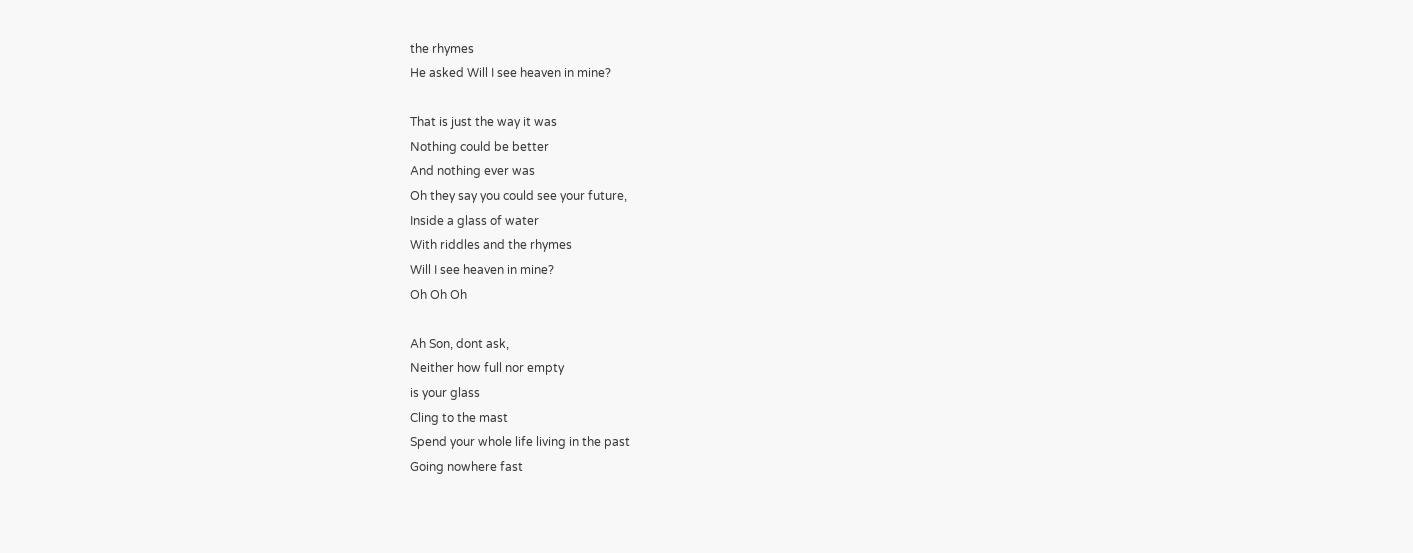the rhymes
He asked Will I see heaven in mine?

That is just the way it was
Nothing could be better
And nothing ever was
Oh they say you could see your future,
Inside a glass of water
With riddles and the rhymes
Will I see heaven in mine?
Oh Oh Oh

Ah Son, dont ask,
Neither how full nor empty
is your glass
Cling to the mast
Spend your whole life living in the past
Going nowhere fast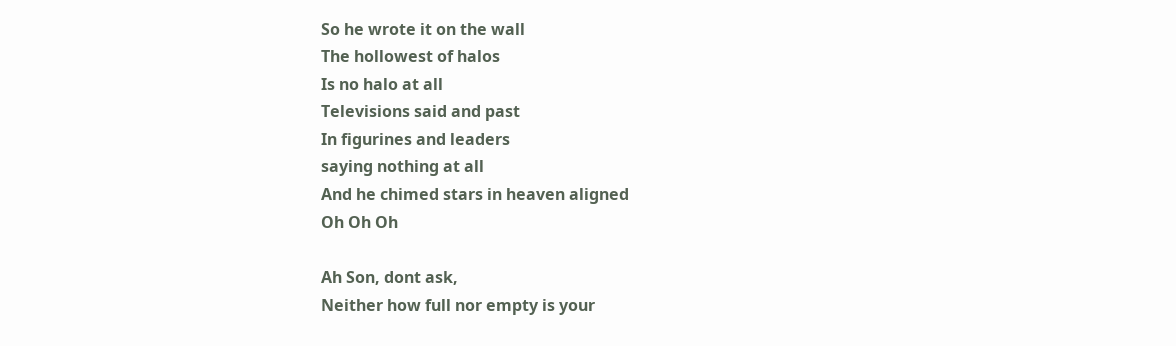So he wrote it on the wall
The hollowest of halos
Is no halo at all
Televisions said and past
In figurines and leaders
saying nothing at all
And he chimed stars in heaven aligned
Oh Oh Oh

Ah Son, dont ask,
Neither how full nor empty is your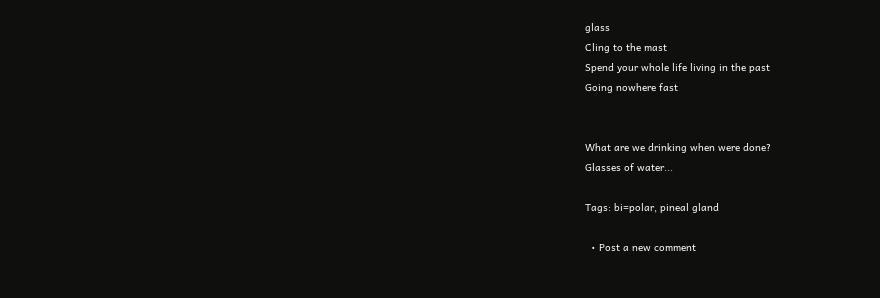glass
Cling to the mast
Spend your whole life living in the past
Going nowhere fast


What are we drinking when were done?
Glasses of water...

Tags: bi=polar, pineal gland

  • Post a new comment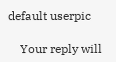default userpic

    Your reply will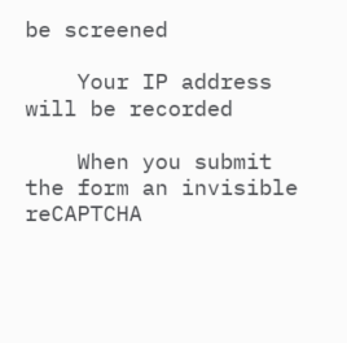be screened

    Your IP address will be recorded

    When you submit the form an invisible reCAPTCHA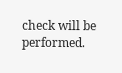check will be performed.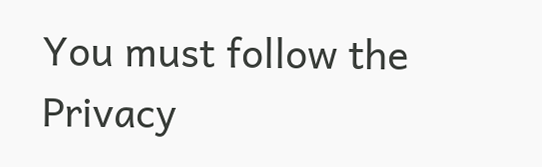You must follow the Privacy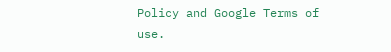Policy and Google Terms of use.